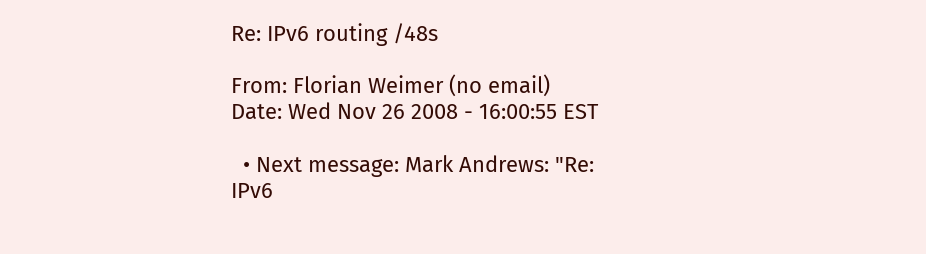Re: IPv6 routing /48s

From: Florian Weimer (no email)
Date: Wed Nov 26 2008 - 16:00:55 EST

  • Next message: Mark Andrews: "Re: IPv6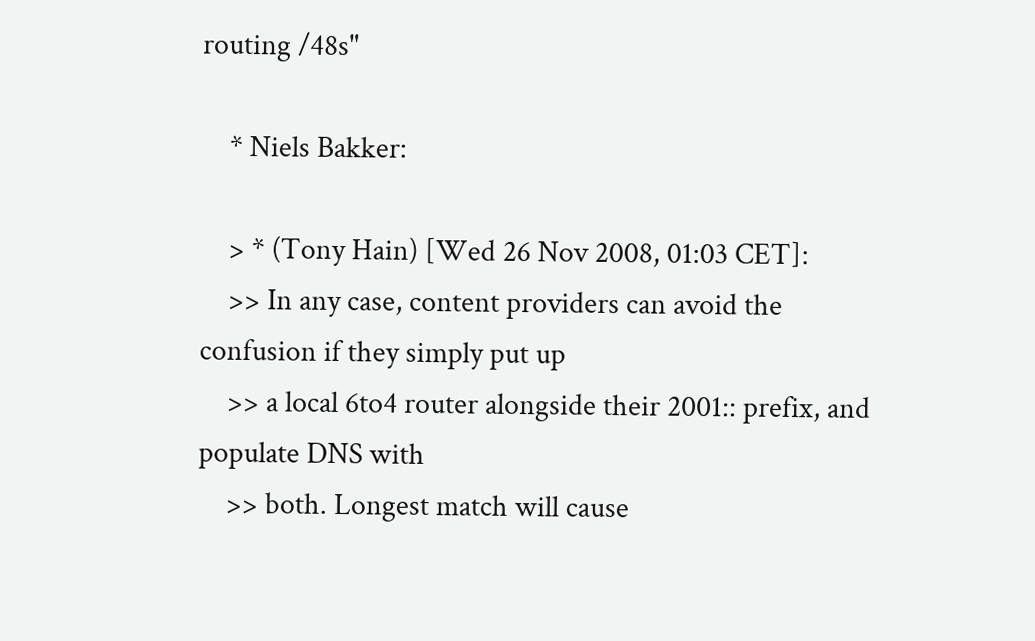routing /48s"

    * Niels Bakker:

    > * (Tony Hain) [Wed 26 Nov 2008, 01:03 CET]:
    >> In any case, content providers can avoid the confusion if they simply put up
    >> a local 6to4 router alongside their 2001:: prefix, and populate DNS with
    >> both. Longest match will cause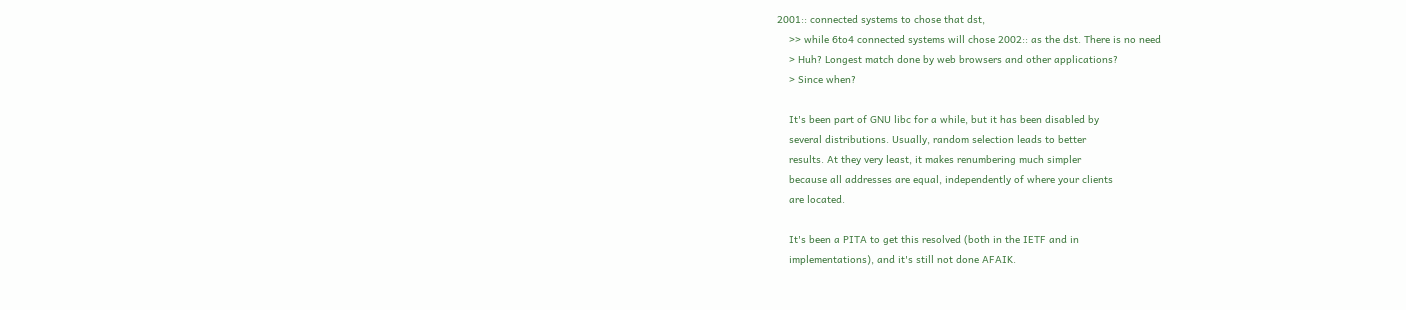2001:: connected systems to chose that dst,
    >> while 6to4 connected systems will chose 2002:: as the dst. There is no need
    > Huh? Longest match done by web browsers and other applications?
    > Since when?

    It's been part of GNU libc for a while, but it has been disabled by
    several distributions. Usually, random selection leads to better
    results. At they very least, it makes renumbering much simpler
    because all addresses are equal, independently of where your clients
    are located.

    It's been a PITA to get this resolved (both in the IETF and in
    implementations), and it's still not done AFAIK.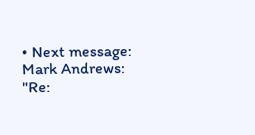• Next message: Mark Andrews: "Re: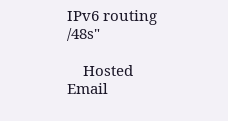IPv6 routing /48s"

    Hosted Email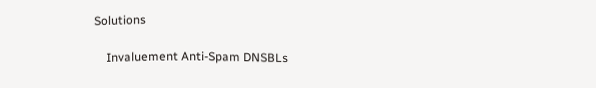Solutions

    Invaluement Anti-Spam DNSBLs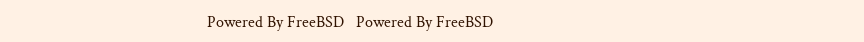Powered By FreeBSD   Powered By FreeBSD